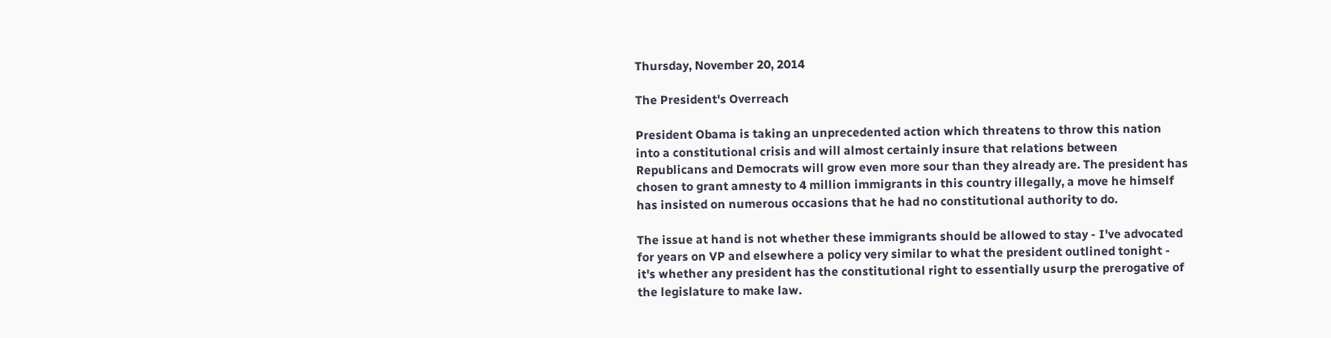Thursday, November 20, 2014

The President's Overreach

President Obama is taking an unprecedented action which threatens to throw this nation into a constitutional crisis and will almost certainly insure that relations between Republicans and Democrats will grow even more sour than they already are. The president has chosen to grant amnesty to 4 million immigrants in this country illegally, a move he himself has insisted on numerous occasions that he had no constitutional authority to do.

The issue at hand is not whether these immigrants should be allowed to stay - I've advocated for years on VP and elsewhere a policy very similar to what the president outlined tonight - it's whether any president has the constitutional right to essentially usurp the prerogative of the legislature to make law.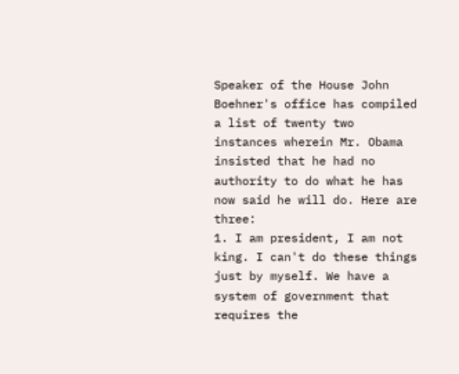Speaker of the House John Boehner's office has compiled a list of twenty two instances wherein Mr. Obama insisted that he had no authority to do what he has now said he will do. Here are three:
1. I am president, I am not king. I can't do these things just by myself. We have a system of government that requires the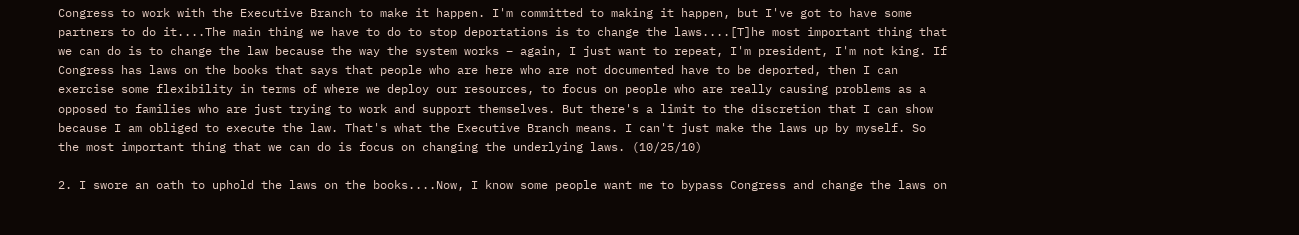Congress to work with the Executive Branch to make it happen. I'm committed to making it happen, but I've got to have some partners to do it....The main thing we have to do to stop deportations is to change the laws....[T]he most important thing that we can do is to change the law because the way the system works – again, I just want to repeat, I'm president, I'm not king. If Congress has laws on the books that says that people who are here who are not documented have to be deported, then I can exercise some flexibility in terms of where we deploy our resources, to focus on people who are really causing problems as a opposed to families who are just trying to work and support themselves. But there's a limit to the discretion that I can show because I am obliged to execute the law. That's what the Executive Branch means. I can't just make the laws up by myself. So the most important thing that we can do is focus on changing the underlying laws. (10/25/10)

2. I swore an oath to uphold the laws on the books....Now, I know some people want me to bypass Congress and change the laws on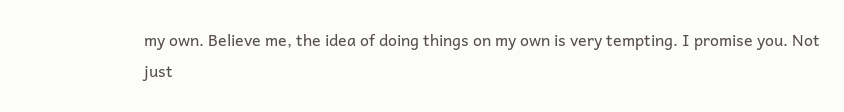my own. Believe me, the idea of doing things on my own is very tempting. I promise you. Not just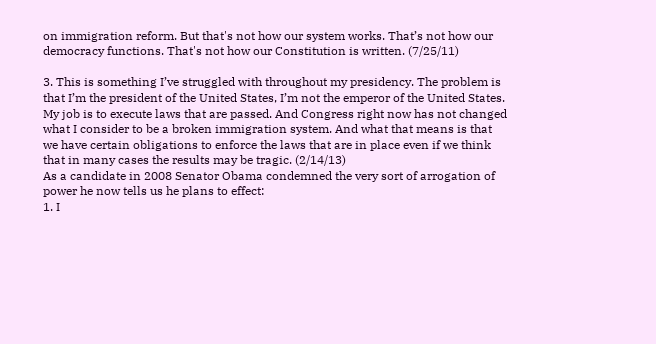on immigration reform. But that's not how our system works. That’s not how our democracy functions. That's not how our Constitution is written. (7/25/11)

3. This is something I’ve struggled with throughout my presidency. The problem is that I’m the president of the United States, I’m not the emperor of the United States. My job is to execute laws that are passed. And Congress right now has not changed what I consider to be a broken immigration system. And what that means is that we have certain obligations to enforce the laws that are in place even if we think that in many cases the results may be tragic. (2/14/13)
As a candidate in 2008 Senator Obama condemned the very sort of arrogation of power he now tells us he plans to effect:
1. I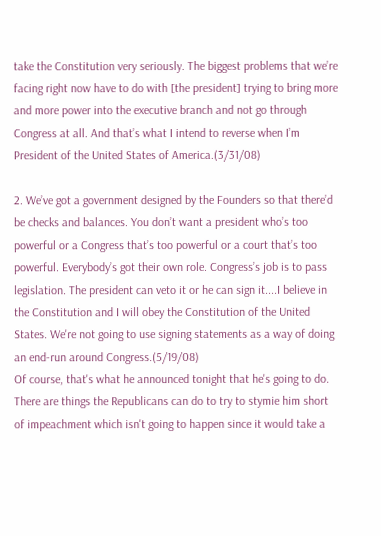take the Constitution very seriously. The biggest problems that we’re facing right now have to do with [the president] trying to bring more and more power into the executive branch and not go through Congress at all. And that’s what I intend to reverse when I’m President of the United States of America.(3/31/08)

2. We’ve got a government designed by the Founders so that there’d be checks and balances. You don’t want a president who’s too powerful or a Congress that’s too powerful or a court that’s too powerful. Everybody’s got their own role. Congress’s job is to pass legislation. The president can veto it or he can sign it....I believe in the Constitution and I will obey the Constitution of the United States. We're not going to use signing statements as a way of doing an end-run around Congress.(5/19/08)
Of course, that's what he announced tonight that he's going to do. There are things the Republicans can do to try to stymie him short of impeachment which isn't going to happen since it would take a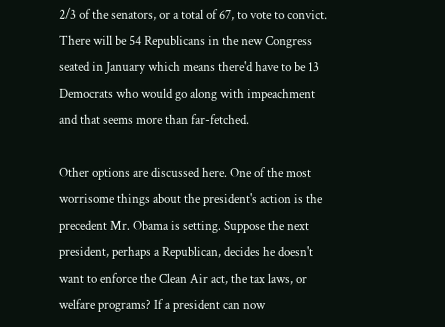2/3 of the senators, or a total of 67, to vote to convict. There will be 54 Republicans in the new Congress seated in January which means there'd have to be 13 Democrats who would go along with impeachment and that seems more than far-fetched.

Other options are discussed here. One of the most worrisome things about the president's action is the precedent Mr. Obama is setting. Suppose the next president, perhaps a Republican, decides he doesn't want to enforce the Clean Air act, the tax laws, or welfare programs? If a president can now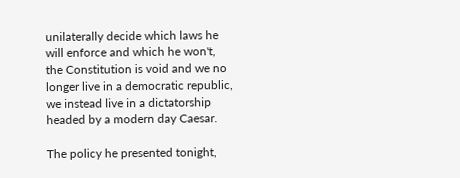unilaterally decide which laws he will enforce and which he won't, the Constitution is void and we no longer live in a democratic republic, we instead live in a dictatorship headed by a modern day Caesar.

The policy he presented tonight,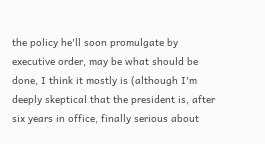the policy he'll soon promulgate by executive order, may be what should be done, I think it mostly is (although I'm deeply skeptical that the president is, after six years in office, finally serious about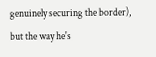genuinely securing the border), but the way he's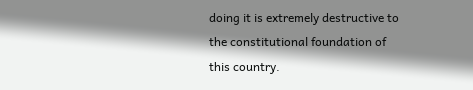doing it is extremely destructive to the constitutional foundation of this country.